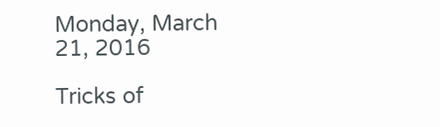Monday, March 21, 2016

Tricks of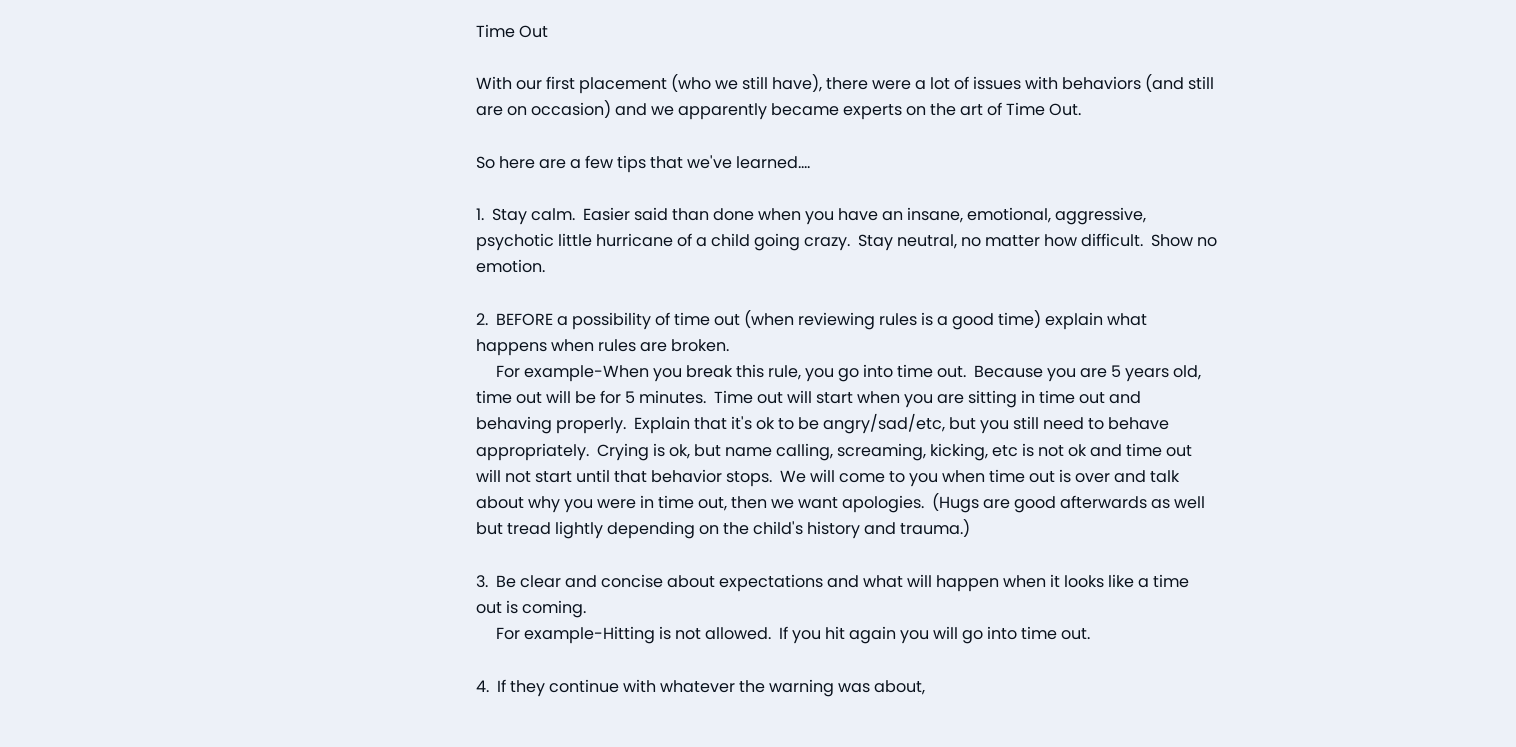Time Out

With our first placement (who we still have), there were a lot of issues with behaviors (and still are on occasion) and we apparently became experts on the art of Time Out.

So here are a few tips that we've learned....

1.  Stay calm.  Easier said than done when you have an insane, emotional, aggressive, psychotic little hurricane of a child going crazy.  Stay neutral, no matter how difficult.  Show no emotion.

2.  BEFORE a possibility of time out (when reviewing rules is a good time) explain what happens when rules are broken.
     For example-When you break this rule, you go into time out.  Because you are 5 years old, time out will be for 5 minutes.  Time out will start when you are sitting in time out and behaving properly.  Explain that it's ok to be angry/sad/etc, but you still need to behave appropriately.  Crying is ok, but name calling, screaming, kicking, etc is not ok and time out will not start until that behavior stops.  We will come to you when time out is over and talk about why you were in time out, then we want apologies.  (Hugs are good afterwards as well but tread lightly depending on the child's history and trauma.)

3.  Be clear and concise about expectations and what will happen when it looks like a time out is coming.
     For example-Hitting is not allowed.  If you hit again you will go into time out.

4.  If they continue with whatever the warning was about,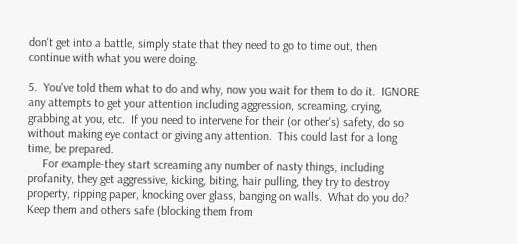don't get into a battle, simply state that they need to go to time out, then continue with what you were doing.

5.  You've told them what to do and why, now you wait for them to do it.  IGNORE any attempts to get your attention including aggression, screaming, crying, grabbing at you, etc.  If you need to intervene for their (or other's) safety, do so without making eye contact or giving any attention.  This could last for a long time, be prepared.
     For example-they start screaming any number of nasty things, including profanity, they get aggressive, kicking, biting, hair pulling, they try to destroy property, ripping paper, knocking over glass, banging on walls.  What do you do?  Keep them and others safe (blocking them from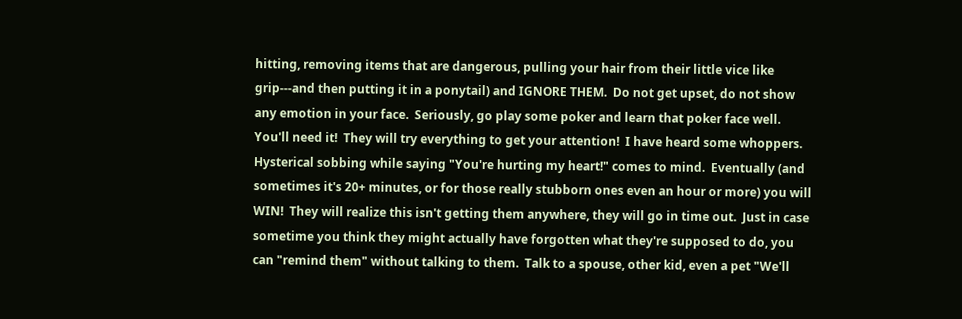hitting, removing items that are dangerous, pulling your hair from their little vice like grip---and then putting it in a ponytail) and IGNORE THEM.  Do not get upset, do not show any emotion in your face.  Seriously, go play some poker and learn that poker face well.  You'll need it!  They will try everything to get your attention!  I have heard some whoppers.  Hysterical sobbing while saying "You're hurting my heart!" comes to mind.  Eventually (and sometimes it's 20+ minutes, or for those really stubborn ones even an hour or more) you will WIN!  They will realize this isn't getting them anywhere, they will go in time out.  Just in case sometime you think they might actually have forgotten what they're supposed to do, you can "remind them" without talking to them.  Talk to a spouse, other kid, even a pet "We'll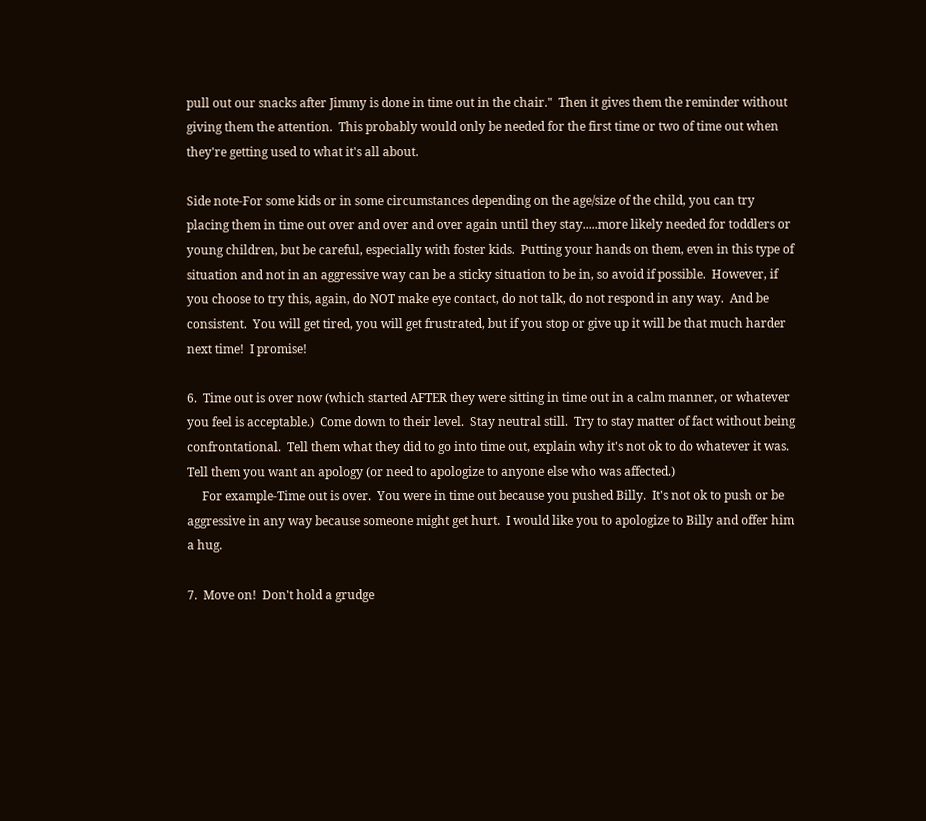pull out our snacks after Jimmy is done in time out in the chair."  Then it gives them the reminder without giving them the attention.  This probably would only be needed for the first time or two of time out when they're getting used to what it's all about.

Side note-For some kids or in some circumstances depending on the age/size of the child, you can try placing them in time out over and over and over again until they stay.....more likely needed for toddlers or young children, but be careful, especially with foster kids.  Putting your hands on them, even in this type of situation and not in an aggressive way can be a sticky situation to be in, so avoid if possible.  However, if you choose to try this, again, do NOT make eye contact, do not talk, do not respond in any way.  And be consistent.  You will get tired, you will get frustrated, but if you stop or give up it will be that much harder next time!  I promise!

6.  Time out is over now (which started AFTER they were sitting in time out in a calm manner, or whatever you feel is acceptable.)  Come down to their level.  Stay neutral still.  Try to stay matter of fact without being confrontational.  Tell them what they did to go into time out, explain why it's not ok to do whatever it was.  Tell them you want an apology (or need to apologize to anyone else who was affected.)
     For example-Time out is over.  You were in time out because you pushed Billy.  It's not ok to push or be aggressive in any way because someone might get hurt.  I would like you to apologize to Billy and offer him a hug.

7.  Move on!  Don't hold a grudge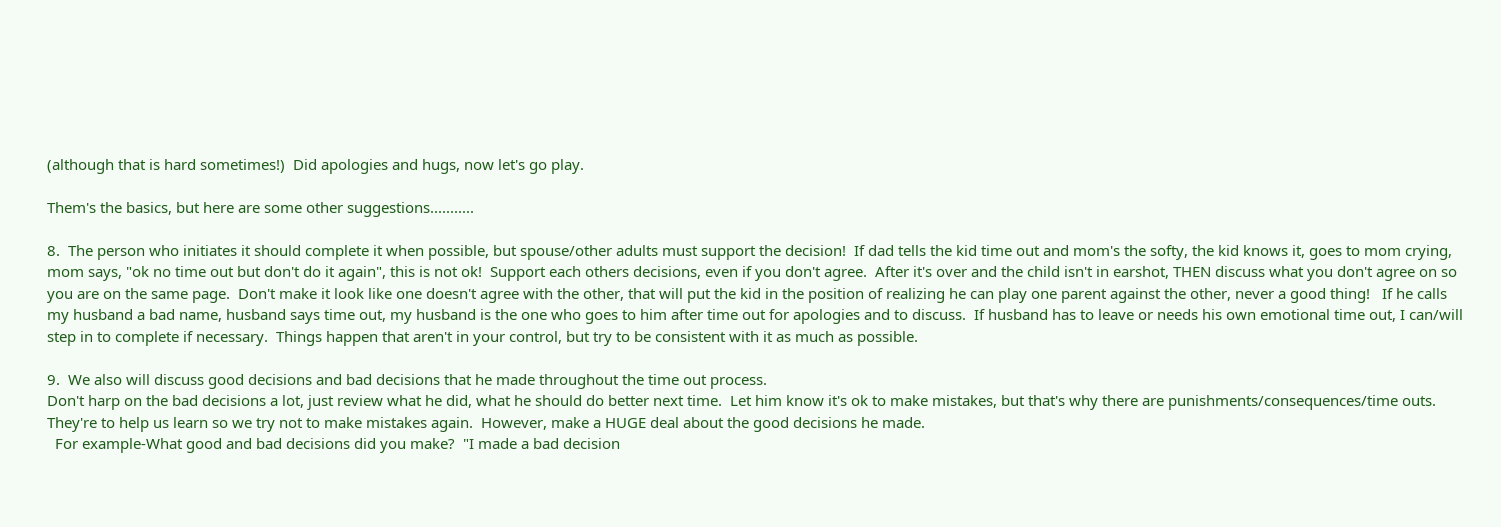(although that is hard sometimes!)  Did apologies and hugs, now let's go play.

Them's the basics, but here are some other suggestions...........

8.  The person who initiates it should complete it when possible, but spouse/other adults must support the decision!  If dad tells the kid time out and mom's the softy, the kid knows it, goes to mom crying, mom says, "ok no time out but don't do it again", this is not ok!  Support each others decisions, even if you don't agree.  After it's over and the child isn't in earshot, THEN discuss what you don't agree on so you are on the same page.  Don't make it look like one doesn't agree with the other, that will put the kid in the position of realizing he can play one parent against the other, never a good thing!   If he calls my husband a bad name, husband says time out, my husband is the one who goes to him after time out for apologies and to discuss.  If husband has to leave or needs his own emotional time out, I can/will step in to complete if necessary.  Things happen that aren't in your control, but try to be consistent with it as much as possible.

9.  We also will discuss good decisions and bad decisions that he made throughout the time out process.
Don't harp on the bad decisions a lot, just review what he did, what he should do better next time.  Let him know it's ok to make mistakes, but that's why there are punishments/consequences/time outs.  They're to help us learn so we try not to make mistakes again.  However, make a HUGE deal about the good decisions he made.
  For example-What good and bad decisions did you make?  "I made a bad decision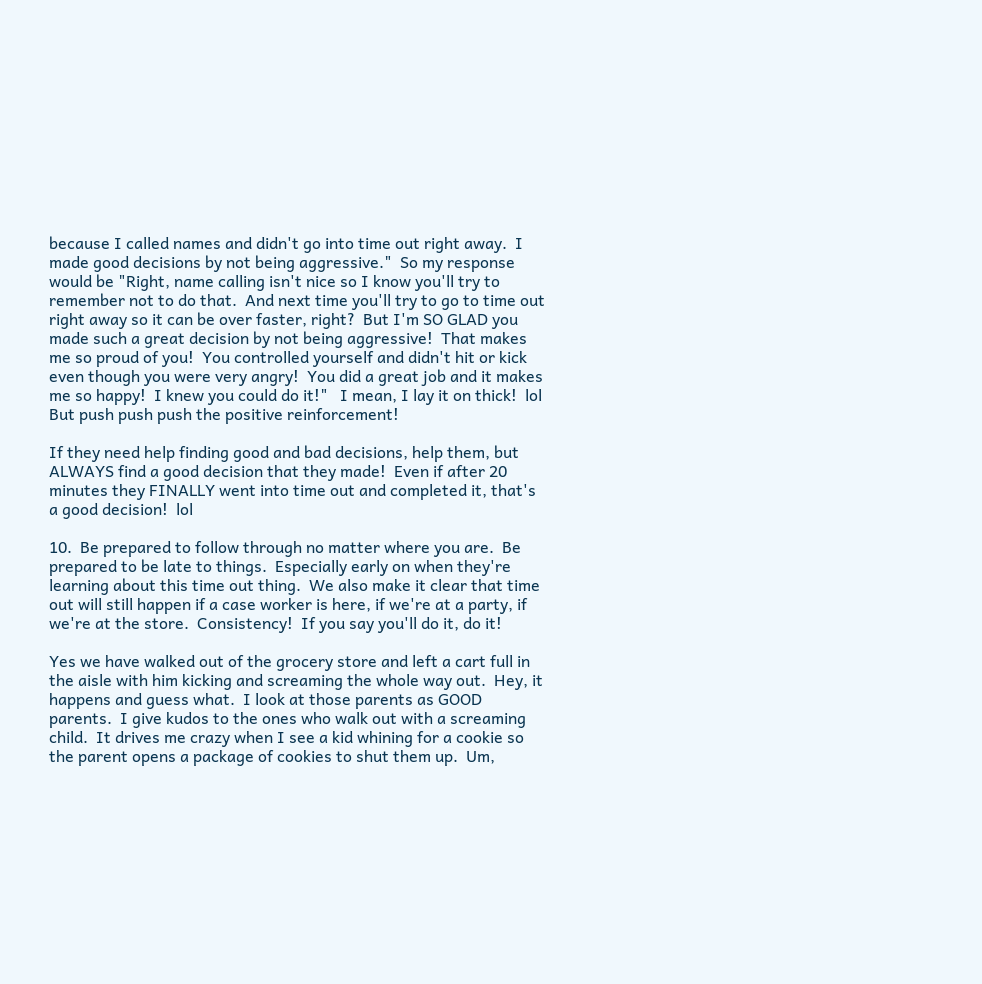because I called names and didn't go into time out right away.  I made good decisions by not being aggressive."  So my response would be "Right, name calling isn't nice so I know you'll try to remember not to do that.  And next time you'll try to go to time out right away so it can be over faster, right?  But I'm SO GLAD you made such a great decision by not being aggressive!  That makes me so proud of you!  You controlled yourself and didn't hit or kick even though you were very angry!  You did a great job and it makes me so happy!  I knew you could do it!"   I mean, I lay it on thick!  lol  But push push push the positive reinforcement!

If they need help finding good and bad decisions, help them, but ALWAYS find a good decision that they made!  Even if after 20 minutes they FINALLY went into time out and completed it, that's a good decision!  lol

10.  Be prepared to follow through no matter where you are.  Be prepared to be late to things.  Especially early on when they're learning about this time out thing.  We also make it clear that time out will still happen if a case worker is here, if we're at a party, if we're at the store.  Consistency!  If you say you'll do it, do it!

Yes we have walked out of the grocery store and left a cart full in the aisle with him kicking and screaming the whole way out.  Hey, it happens and guess what.  I look at those parents as GOOD parents.  I give kudos to the ones who walk out with a screaming child.  It drives me crazy when I see a kid whining for a cookie so the parent opens a package of cookies to shut them up.  Um,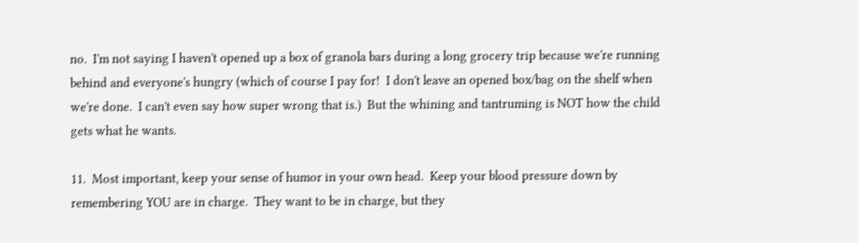no.  I'm not saying I haven't opened up a box of granola bars during a long grocery trip because we're running behind and everyone's hungry (which of course I pay for!  I don't leave an opened box/bag on the shelf when we're done.  I can't even say how super wrong that is.)  But the whining and tantruming is NOT how the child gets what he wants.

11.  Most important, keep your sense of humor in your own head.  Keep your blood pressure down by remembering YOU are in charge.  They want to be in charge, but they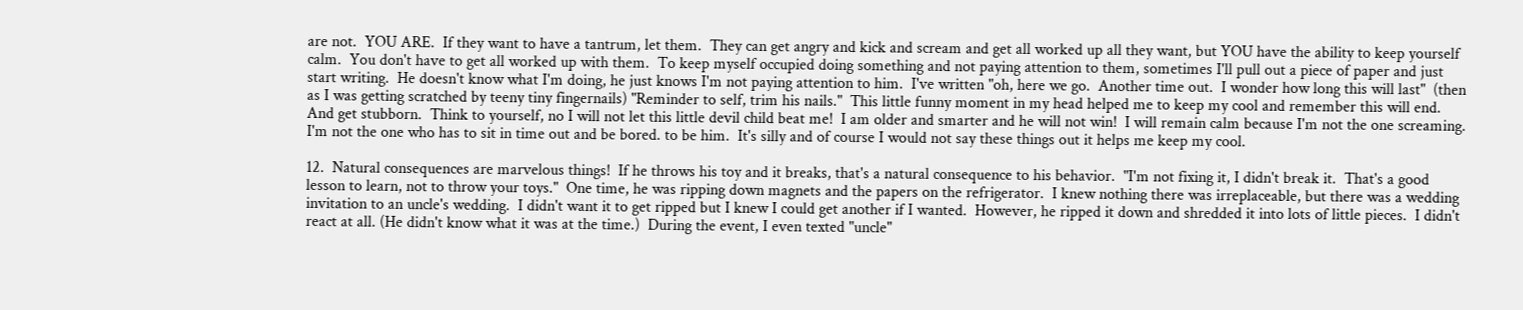are not.  YOU ARE.  If they want to have a tantrum, let them.  They can get angry and kick and scream and get all worked up all they want, but YOU have the ability to keep yourself calm.  You don't have to get all worked up with them.  To keep myself occupied doing something and not paying attention to them, sometimes I'll pull out a piece of paper and just start writing.  He doesn't know what I'm doing, he just knows I'm not paying attention to him.  I've written "oh, here we go.  Another time out.  I wonder how long this will last"  (then as I was getting scratched by teeny tiny fingernails) "Reminder to self, trim his nails."  This little funny moment in my head helped me to keep my cool and remember this will end.   And get stubborn.  Think to yourself, no I will not let this little devil child beat me!  I am older and smarter and he will not win!  I will remain calm because I'm not the one screaming.  I'm not the one who has to sit in time out and be bored. to be him.  It's silly and of course I would not say these things out it helps me keep my cool.

12.  Natural consequences are marvelous things!  If he throws his toy and it breaks, that's a natural consequence to his behavior.  "I'm not fixing it, I didn't break it.  That's a good lesson to learn, not to throw your toys."  One time, he was ripping down magnets and the papers on the refrigerator.  I knew nothing there was irreplaceable, but there was a wedding invitation to an uncle's wedding.  I didn't want it to get ripped but I knew I could get another if I wanted.  However, he ripped it down and shredded it into lots of little pieces.  I didn't react at all. (He didn't know what it was at the time.)  During the event, I even texted "uncle"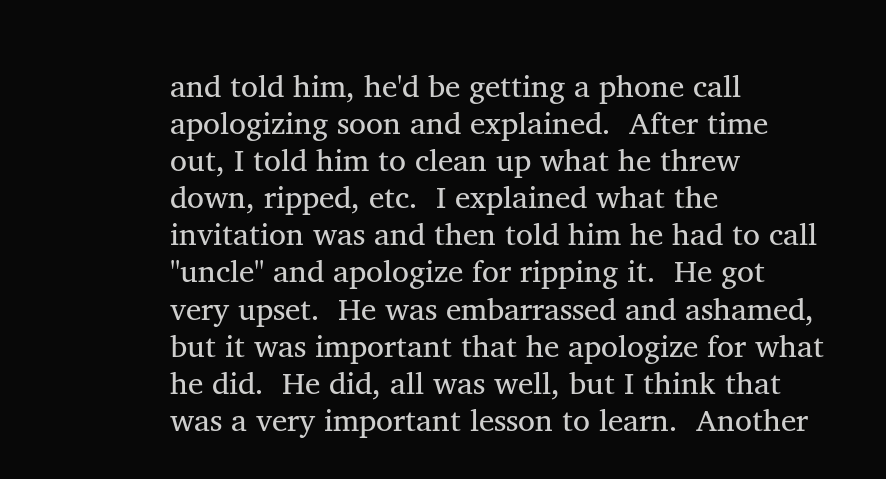and told him, he'd be getting a phone call apologizing soon and explained.  After time out, I told him to clean up what he threw down, ripped, etc.  I explained what the invitation was and then told him he had to call "uncle" and apologize for ripping it.  He got very upset.  He was embarrassed and ashamed, but it was important that he apologize for what he did.  He did, all was well, but I think that was a very important lesson to learn.  Another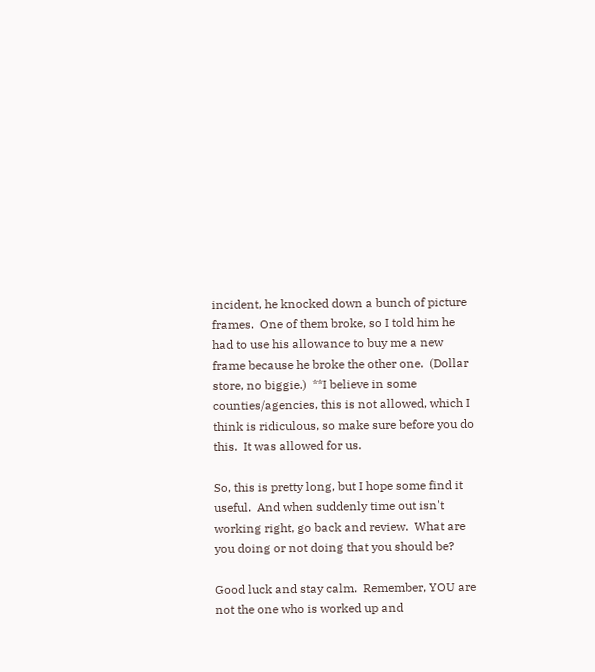incident, he knocked down a bunch of picture frames.  One of them broke, so I told him he had to use his allowance to buy me a new frame because he broke the other one.  (Dollar store, no biggie.)  **I believe in some counties/agencies, this is not allowed, which I think is ridiculous, so make sure before you do this.  It was allowed for us.

So, this is pretty long, but I hope some find it useful.  And when suddenly time out isn't working right, go back and review.  What are you doing or not doing that you should be?

Good luck and stay calm.  Remember, YOU are not the one who is worked up and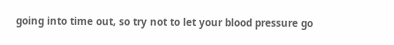going into time out, so try not to let your blood pressure go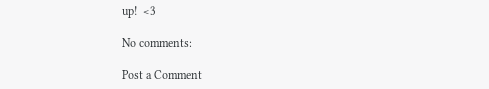up!  <3

No comments:

Post a Comment